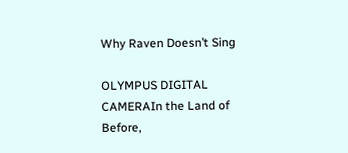Why Raven Doesn’t Sing

OLYMPUS DIGITAL CAMERAIn the Land of Before,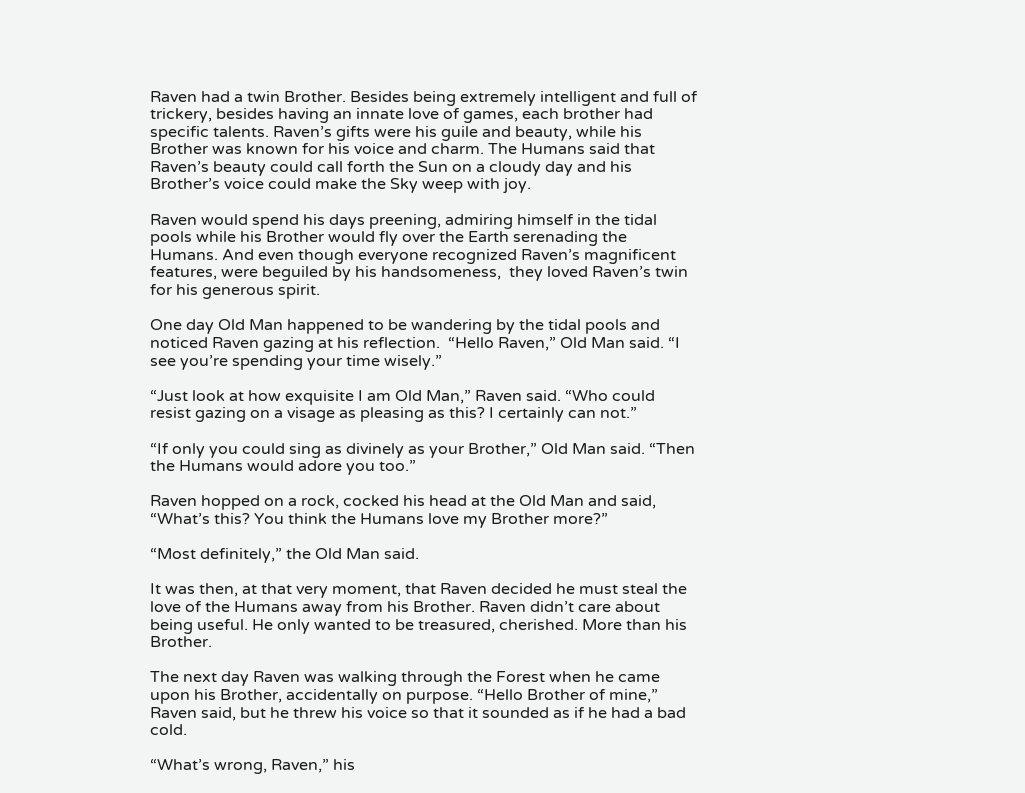Raven had a twin Brother. Besides being extremely intelligent and full of trickery, besides having an innate love of games, each brother had specific talents. Raven’s gifts were his guile and beauty, while his Brother was known for his voice and charm. The Humans said that Raven’s beauty could call forth the Sun on a cloudy day and his Brother’s voice could make the Sky weep with joy.

Raven would spend his days preening, admiring himself in the tidal pools while his Brother would fly over the Earth serenading the Humans. And even though everyone recognized Raven’s magnificent features, were beguiled by his handsomeness,  they loved Raven’s twin for his generous spirit.

One day Old Man happened to be wandering by the tidal pools and noticed Raven gazing at his reflection.  “Hello Raven,” Old Man said. “I see you’re spending your time wisely.”

“Just look at how exquisite I am Old Man,” Raven said. “Who could resist gazing on a visage as pleasing as this? I certainly can not.”

“If only you could sing as divinely as your Brother,” Old Man said. “Then the Humans would adore you too.”

Raven hopped on a rock, cocked his head at the Old Man and said, “What’s this? You think the Humans love my Brother more?”

“Most definitely,” the Old Man said.

It was then, at that very moment, that Raven decided he must steal the love of the Humans away from his Brother. Raven didn’t care about being useful. He only wanted to be treasured, cherished. More than his Brother.

The next day Raven was walking through the Forest when he came upon his Brother, accidentally on purpose. “Hello Brother of mine,” Raven said, but he threw his voice so that it sounded as if he had a bad cold.

“What’s wrong, Raven,” his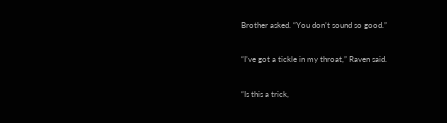Brother asked. “You don’t sound so good.”

“I’ve got a tickle in my throat,” Raven said.

“Is this a trick,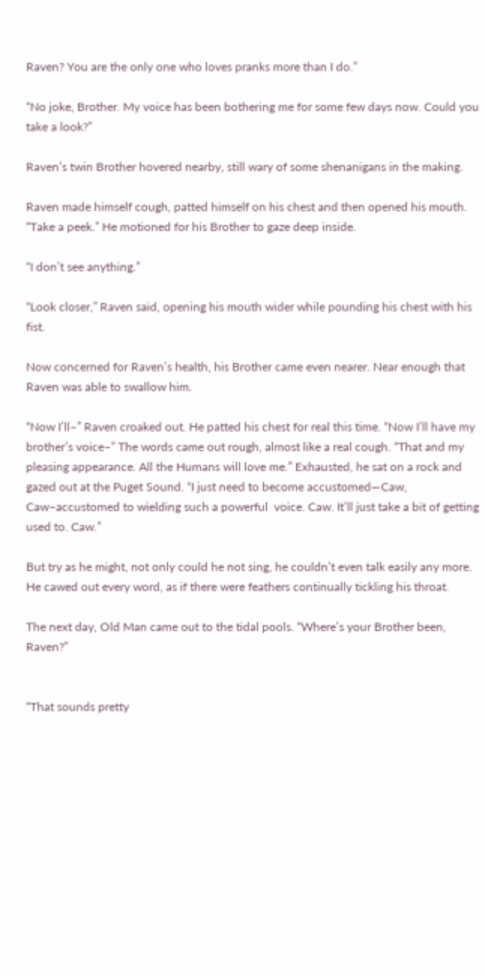Raven? You are the only one who loves pranks more than I do.”

“No joke, Brother. My voice has been bothering me for some few days now. Could you take a look?”

Raven’s twin Brother hovered nearby, still wary of some shenanigans in the making.

Raven made himself cough, patted himself on his chest and then opened his mouth. “Take a peek.” He motioned for his Brother to gaze deep inside.

“I don’t see anything.”

“Look closer,” Raven said, opening his mouth wider while pounding his chest with his fist.

Now concerned for Raven’s health, his Brother came even nearer. Near enough that Raven was able to swallow him.

“Now I’ll–” Raven croaked out. He patted his chest for real this time. “Now I’ll have my brother’s voice–” The words came out rough, almost like a real cough. “That and my pleasing appearance. All the Humans will love me.” Exhausted, he sat on a rock and gazed out at the Puget Sound. “I just need to become accustomed—Caw, Caw–accustomed to wielding such a powerful  voice. Caw. It’ll just take a bit of getting used to. Caw.”

But try as he might, not only could he not sing, he couldn’t even talk easily any more. He cawed out every word, as if there were feathers continually tickling his throat.

The next day, Old Man came out to the tidal pools. “Where’s your Brother been, Raven?”


“That sounds pretty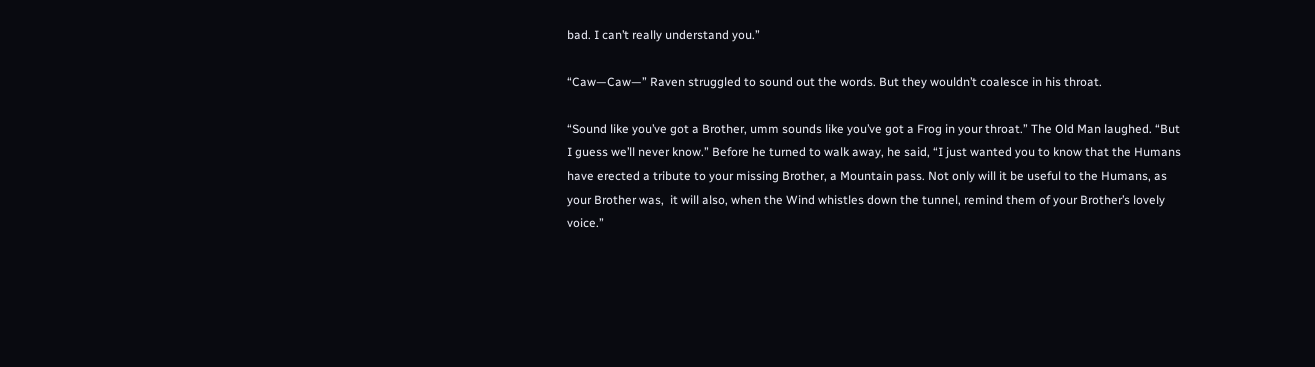bad. I can’t really understand you.”

“Caw—Caw—” Raven struggled to sound out the words. But they wouldn’t coalesce in his throat.

“Sound like you’ve got a Brother, umm sounds like you’ve got a Frog in your throat.” The Old Man laughed. “But I guess we’ll never know.” Before he turned to walk away, he said, “I just wanted you to know that the Humans have erected a tribute to your missing Brother, a Mountain pass. Not only will it be useful to the Humans, as your Brother was,  it will also, when the Wind whistles down the tunnel, remind them of your Brother’s lovely voice.”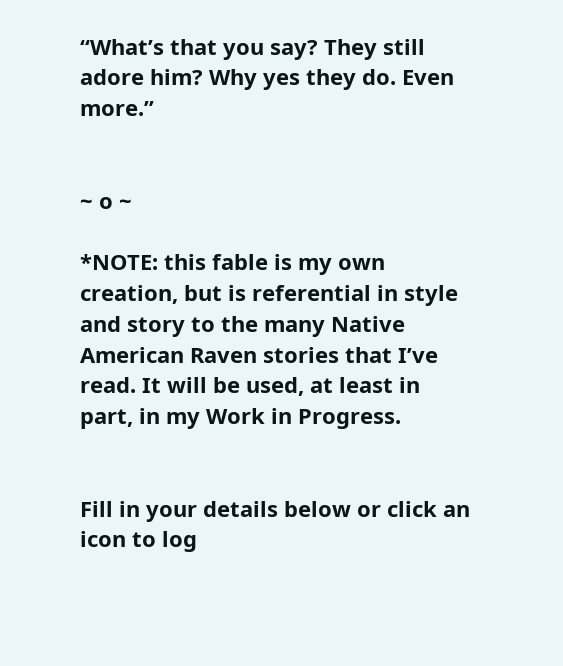“What’s that you say? They still adore him? Why yes they do. Even more.”


~ o ~

*NOTE: this fable is my own creation, but is referential in style and story to the many Native American Raven stories that I’ve read. It will be used, at least in part, in my Work in Progress.


Fill in your details below or click an icon to log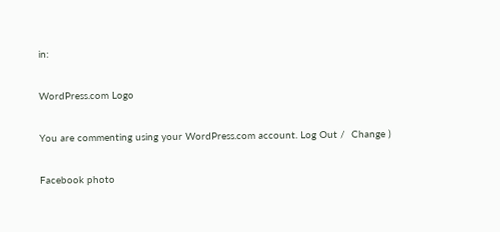in:

WordPress.com Logo

You are commenting using your WordPress.com account. Log Out /  Change )

Facebook photo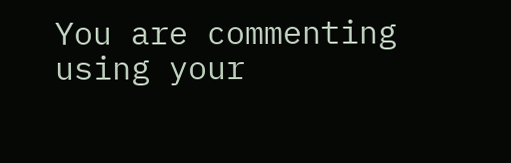You are commenting using your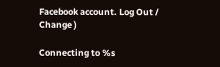Facebook account. Log Out /  Change )

Connecting to %s